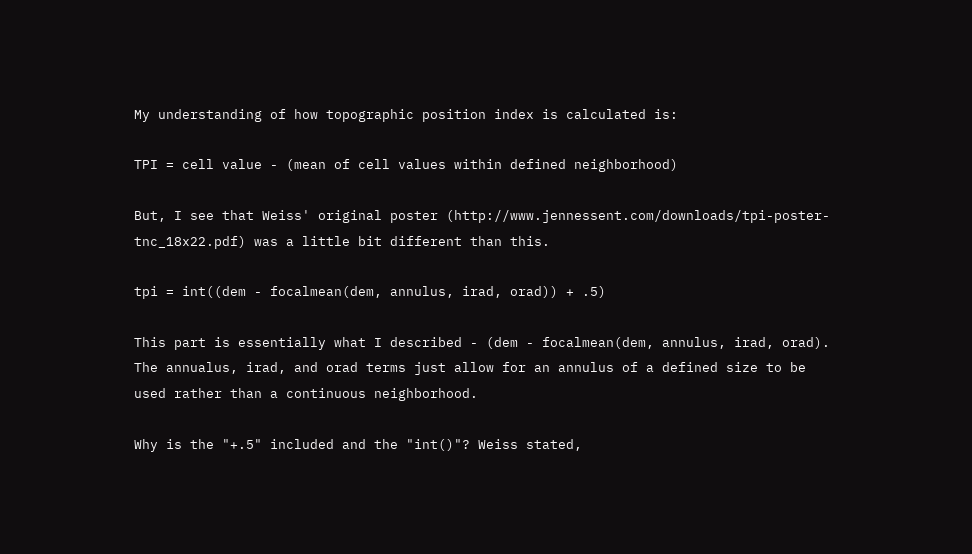My understanding of how topographic position index is calculated is:

TPI = cell value - (mean of cell values within defined neighborhood)

But, I see that Weiss' original poster (http://www.jennessent.com/downloads/tpi-poster-tnc_18x22.pdf) was a little bit different than this.

tpi = int((dem - focalmean(dem, annulus, irad, orad)) + .5)

This part is essentially what I described - (dem - focalmean(dem, annulus, irad, orad). The annualus, irad, and orad terms just allow for an annulus of a defined size to be used rather than a continuous neighborhood.

Why is the "+.5" included and the "int()"? Weiss stated,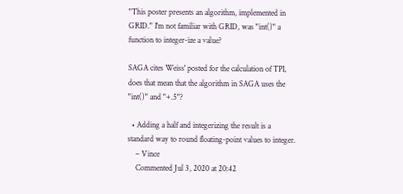"This poster presents an algorithm, implemented in GRID." I'm not familiar with GRID, was "int()" a function to integer-ize a value?

SAGA cites Weiss' posted for the calculation of TPI, does that mean that the algorithm in SAGA uses the "int()" and "+.5"?

  • Adding a half and integerizing the result is a standard way to round floating-point values to integer.
    – Vince
    Commented Jul 3, 2020 at 20:42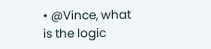• @Vince, what is the logic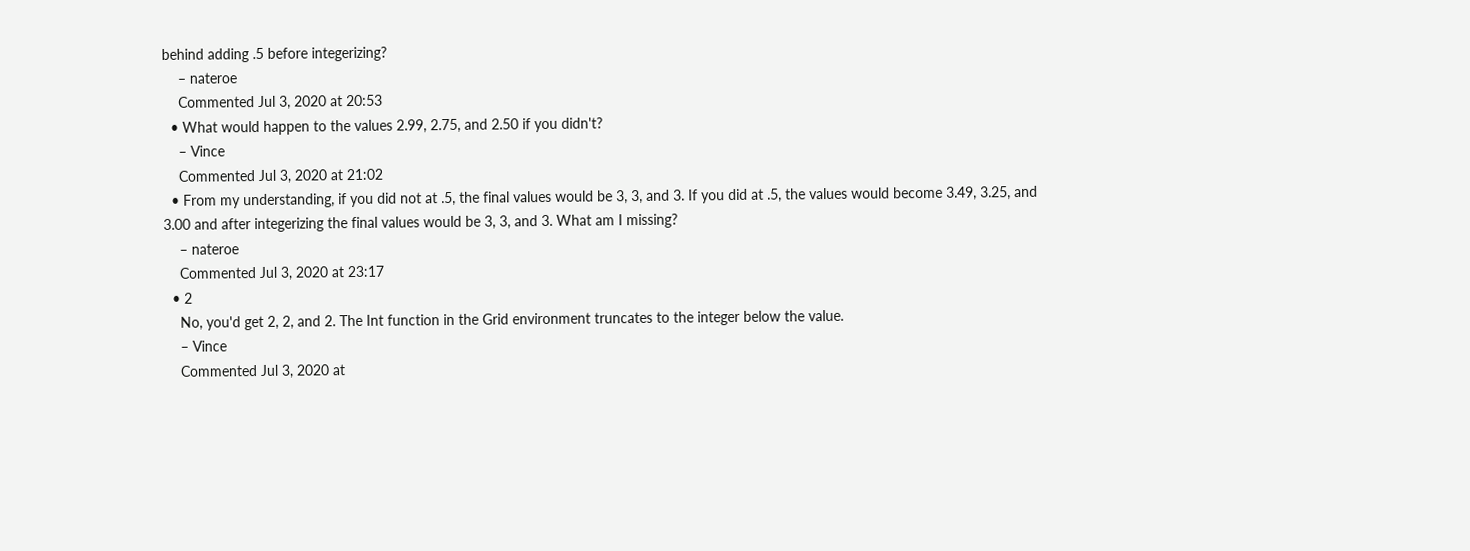behind adding .5 before integerizing?
    – nateroe
    Commented Jul 3, 2020 at 20:53
  • What would happen to the values 2.99, 2.75, and 2.50 if you didn't?
    – Vince
    Commented Jul 3, 2020 at 21:02
  • From my understanding, if you did not at .5, the final values would be 3, 3, and 3. If you did at .5, the values would become 3.49, 3.25, and 3.00 and after integerizing the final values would be 3, 3, and 3. What am I missing?
    – nateroe
    Commented Jul 3, 2020 at 23:17
  • 2
    No, you'd get 2, 2, and 2. The Int function in the Grid environment truncates to the integer below the value.
    – Vince
    Commented Jul 3, 2020 at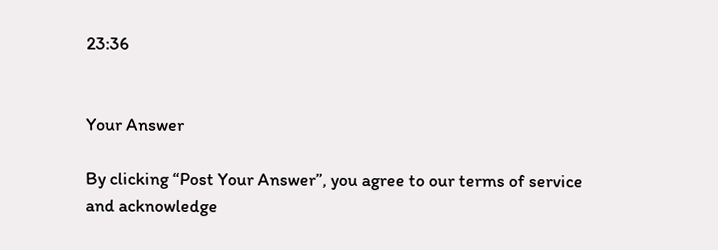23:36


Your Answer

By clicking “Post Your Answer”, you agree to our terms of service and acknowledge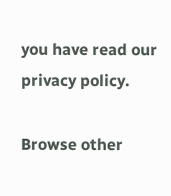you have read our privacy policy.

Browse other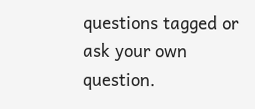questions tagged or ask your own question.